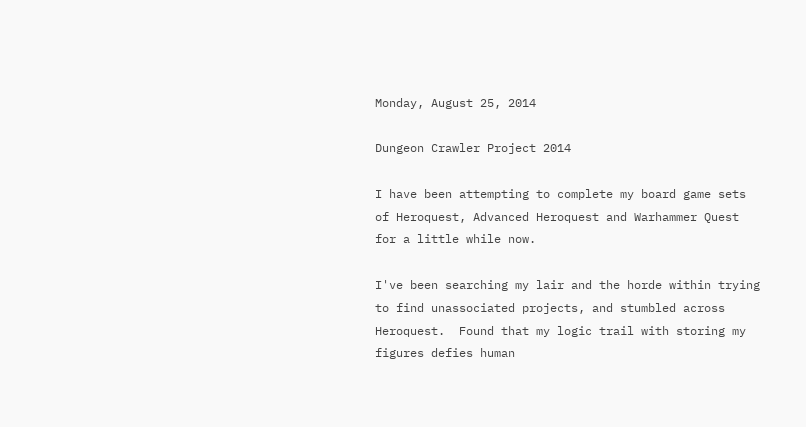Monday, August 25, 2014

Dungeon Crawler Project 2014

I have been attempting to complete my board game sets of Heroquest, Advanced Heroquest and Warhammer Quest for a little while now.

I've been searching my lair and the horde within trying to find unassociated projects, and stumbled across Heroquest.  Found that my logic trail with storing my figures defies human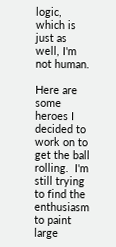logic, which is just as well, I'm not human.

Here are some heroes I decided to work on to get the ball rolling.  I'm still trying to find the enthusiasm to paint large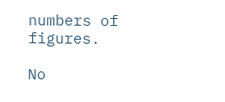numbers of figures.

No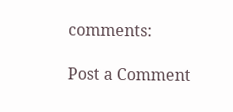comments:

Post a Comment